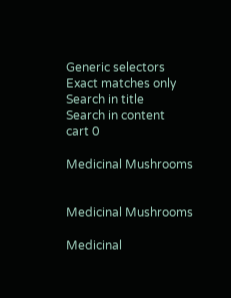Generic selectors
Exact matches only
Search in title
Search in content
cart 0

Medicinal Mushrooms


Medicinal Mushrooms

Medicinal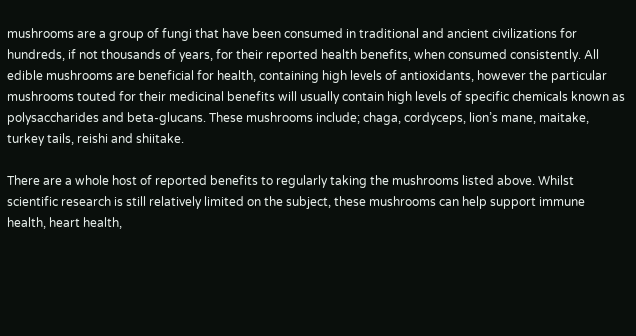mushrooms are a group of fungi that have been consumed in traditional and ancient civilizations for hundreds, if not thousands of years, for their reported health benefits, when consumed consistently. All edible mushrooms are beneficial for health, containing high levels of antioxidants, however the particular mushrooms touted for their medicinal benefits will usually contain high levels of specific chemicals known as polysaccharides and beta-glucans. These mushrooms include; chaga, cordyceps, lion’s mane, maitake, turkey tails, reishi and shiitake.

There are a whole host of reported benefits to regularly taking the mushrooms listed above. Whilst scientific research is still relatively limited on the subject, these mushrooms can help support immune health, heart health,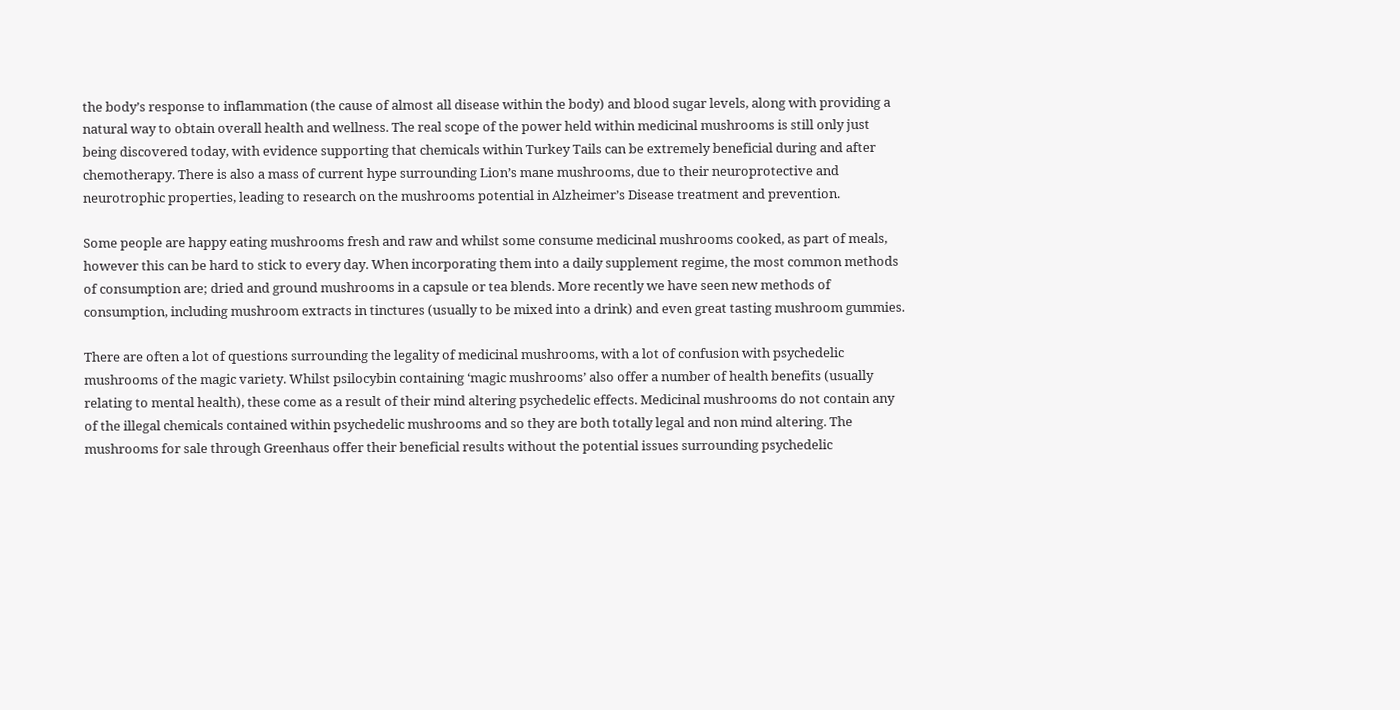the body’s response to inflammation (the cause of almost all disease within the body) and blood sugar levels, along with providing a natural way to obtain overall health and wellness. The real scope of the power held within medicinal mushrooms is still only just being discovered today, with evidence supporting that chemicals within Turkey Tails can be extremely beneficial during and after chemotherapy. There is also a mass of current hype surrounding Lion’s mane mushrooms, due to their neuroprotective and neurotrophic properties, leading to research on the mushrooms potential in Alzheimer’s Disease treatment and prevention.

Some people are happy eating mushrooms fresh and raw and whilst some consume medicinal mushrooms cooked, as part of meals, however this can be hard to stick to every day. When incorporating them into a daily supplement regime, the most common methods of consumption are; dried and ground mushrooms in a capsule or tea blends. More recently we have seen new methods of consumption, including mushroom extracts in tinctures (usually to be mixed into a drink) and even great tasting mushroom gummies.

There are often a lot of questions surrounding the legality of medicinal mushrooms, with a lot of confusion with psychedelic mushrooms of the magic variety. Whilst psilocybin containing ‘magic mushrooms’ also offer a number of health benefits (usually relating to mental health), these come as a result of their mind altering psychedelic effects. Medicinal mushrooms do not contain any of the illegal chemicals contained within psychedelic mushrooms and so they are both totally legal and non mind altering. The mushrooms for sale through Greenhaus offer their beneficial results without the potential issues surrounding psychedelic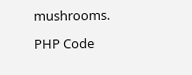mushrooms.

PHP Code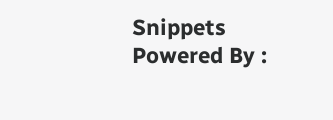Snippets Powered By :